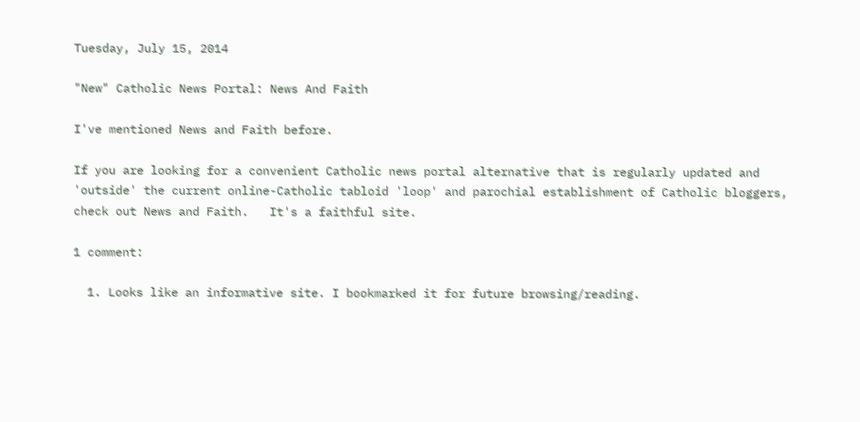Tuesday, July 15, 2014

"New" Catholic News Portal: News And Faith

I've mentioned News and Faith before.

If you are looking for a convenient Catholic news portal alternative that is regularly updated and 'outside' the current online-Catholic tabloid 'loop' and parochial establishment of Catholic bloggers, check out News and Faith.   It's a faithful site.

1 comment:

  1. Looks like an informative site. I bookmarked it for future browsing/reading.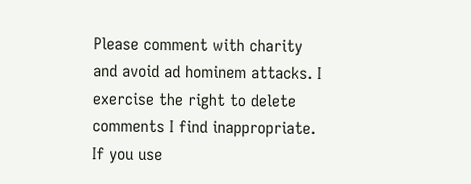Please comment with charity and avoid ad hominem attacks. I exercise the right to delete comments I find inappropriate. If you use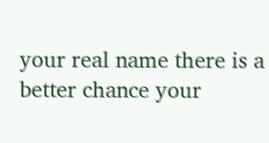your real name there is a better chance your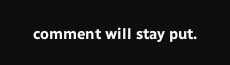comment will stay put.